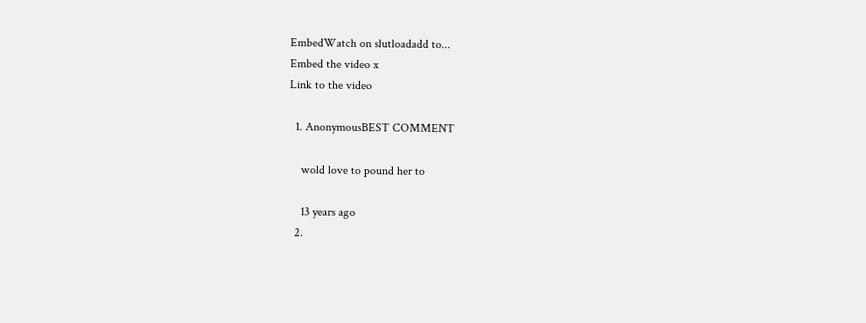EmbedWatch on slutloadadd to...
Embed the video x
Link to the video

  1. AnonymousBEST COMMENT

    wold love to pound her to

    13 years ago
  2.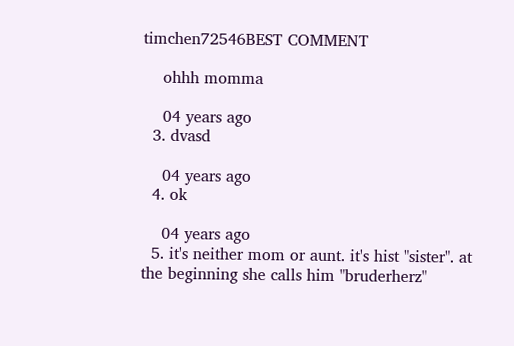timchen72546BEST COMMENT

    ohhh momma

    04 years ago
  3. dvasd

    04 years ago
  4. ok

    04 years ago
  5. it's neither mom or aunt. it's hist "sister". at the beginning she calls him "bruderherz"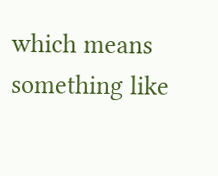which means something like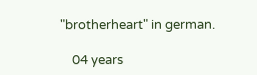"brotherheart" in german.

    04 years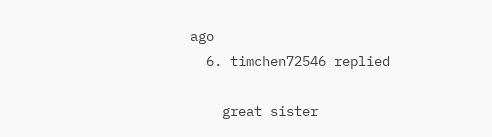ago
  6. timchen72546 replied

    great sister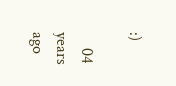:)

    04 years ago